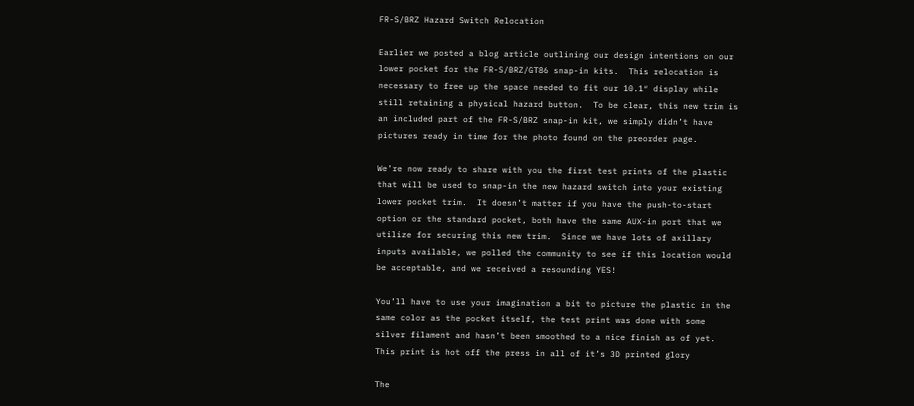FR-S/BRZ Hazard Switch Relocation

Earlier we posted a blog article outlining our design intentions on our lower pocket for the FR-S/BRZ/GT86 snap-in kits.  This relocation is necessary to free up the space needed to fit our 10.1″ display while still retaining a physical hazard button.  To be clear, this new trim is an included part of the FR-S/BRZ snap-in kit, we simply didn’t have pictures ready in time for the photo found on the preorder page.

We’re now ready to share with you the first test prints of the plastic that will be used to snap-in the new hazard switch into your existing lower pocket trim.  It doesn’t matter if you have the push-to-start option or the standard pocket, both have the same AUX-in port that we utilize for securing this new trim.  Since we have lots of axillary inputs available, we polled the community to see if this location would be acceptable, and we received a resounding YES!

You’ll have to use your imagination a bit to picture the plastic in the same color as the pocket itself, the test print was done with some silver filament and hasn’t been smoothed to a nice finish as of yet.  This print is hot off the press in all of it’s 3D printed glory

The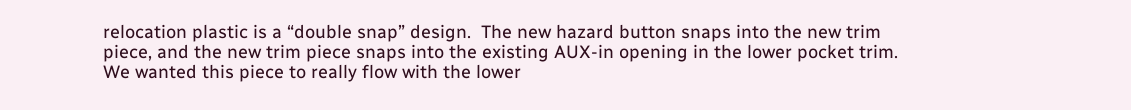relocation plastic is a “double snap” design.  The new hazard button snaps into the new trim piece, and the new trim piece snaps into the existing AUX-in opening in the lower pocket trim.  We wanted this piece to really flow with the lower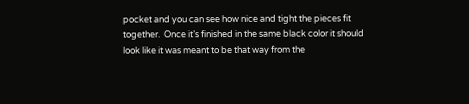pocket and you can see how nice and tight the pieces fit together.  Once it’s finished in the same black color it should look like it was meant to be that way from the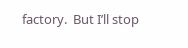factory.  But I’ll stop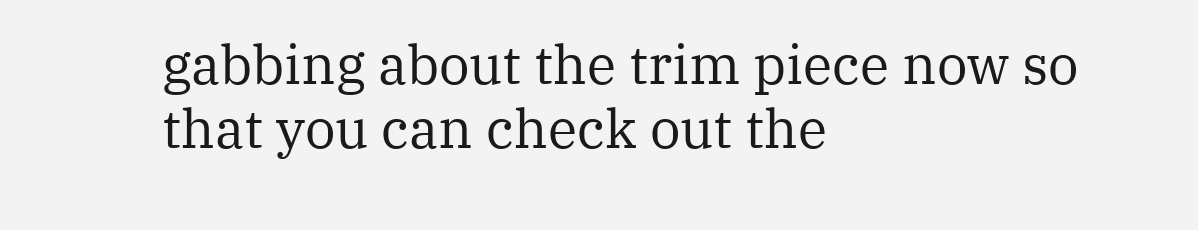gabbing about the trim piece now so that you can check out the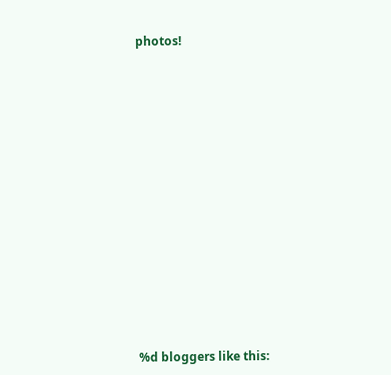photos!
















%d bloggers like this: